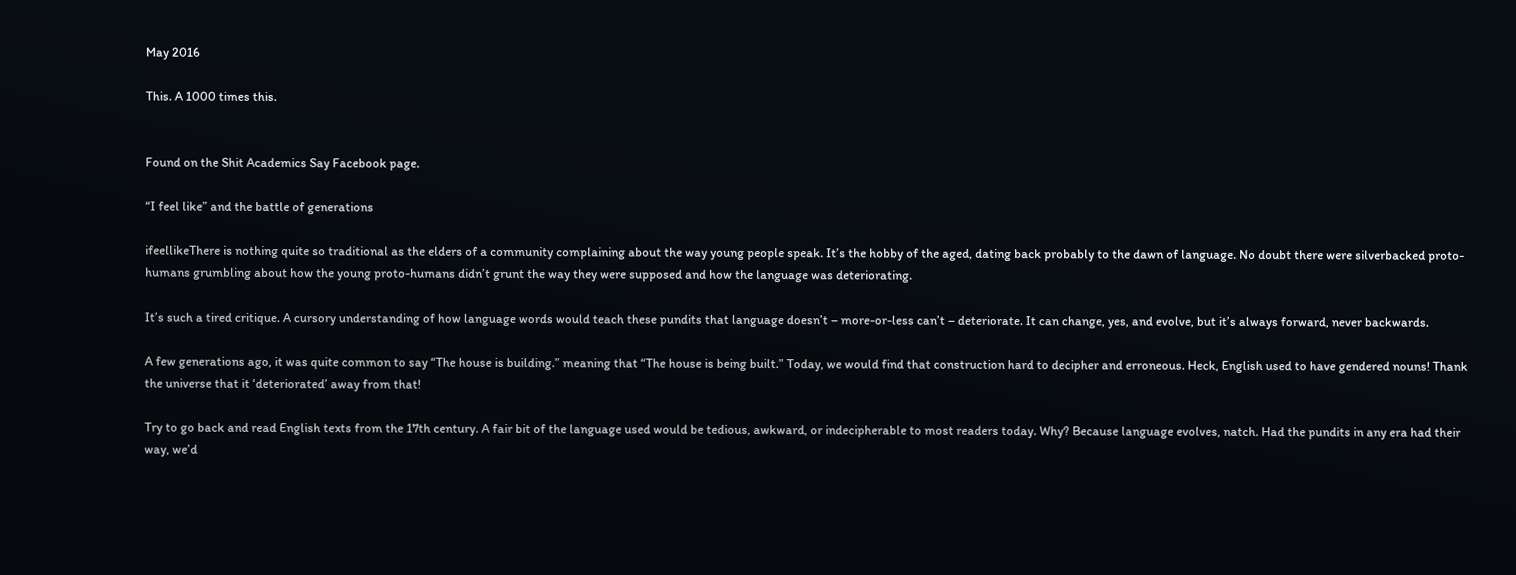May 2016

This. A 1000 times this.


Found on the Shit Academics Say Facebook page.

“I feel like” and the battle of generations

ifeellikeThere is nothing quite so traditional as the elders of a community complaining about the way young people speak. It’s the hobby of the aged, dating back probably to the dawn of language. No doubt there were silverbacked proto-humans grumbling about how the young proto-humans didn’t grunt the way they were supposed and how the language was deteriorating.

It’s such a tired critique. A cursory understanding of how language words would teach these pundits that language doesn’t – more-or-less can’t – deteriorate. It can change, yes, and evolve, but it’s always forward, never backwards.

A few generations ago, it was quite common to say “The house is building.” meaning that “The house is being built.” Today, we would find that construction hard to decipher and erroneous. Heck, English used to have gendered nouns! Thank the universe that it ‘deteriorated’ away from that!

Try to go back and read English texts from the 17th century. A fair bit of the language used would be tedious, awkward, or indecipherable to most readers today. Why? Because language evolves, natch. Had the pundits in any era had their way, we’d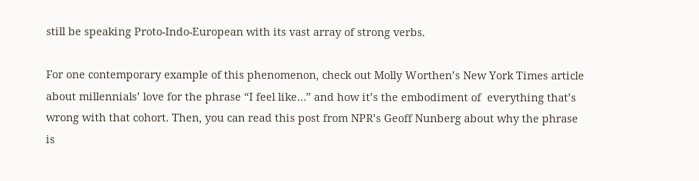still be speaking Proto-Indo-European with its vast array of strong verbs.

For one contemporary example of this phenomenon, check out Molly Worthen’s New York Times article about millennials’ love for the phrase “I feel like…” and how it’s the embodiment of  everything that’s wrong with that cohort. Then, you can read this post from NPR’s Geoff Nunberg about why the phrase  is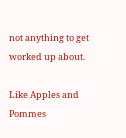not anything to get worked up about.

Like Apples and Pommes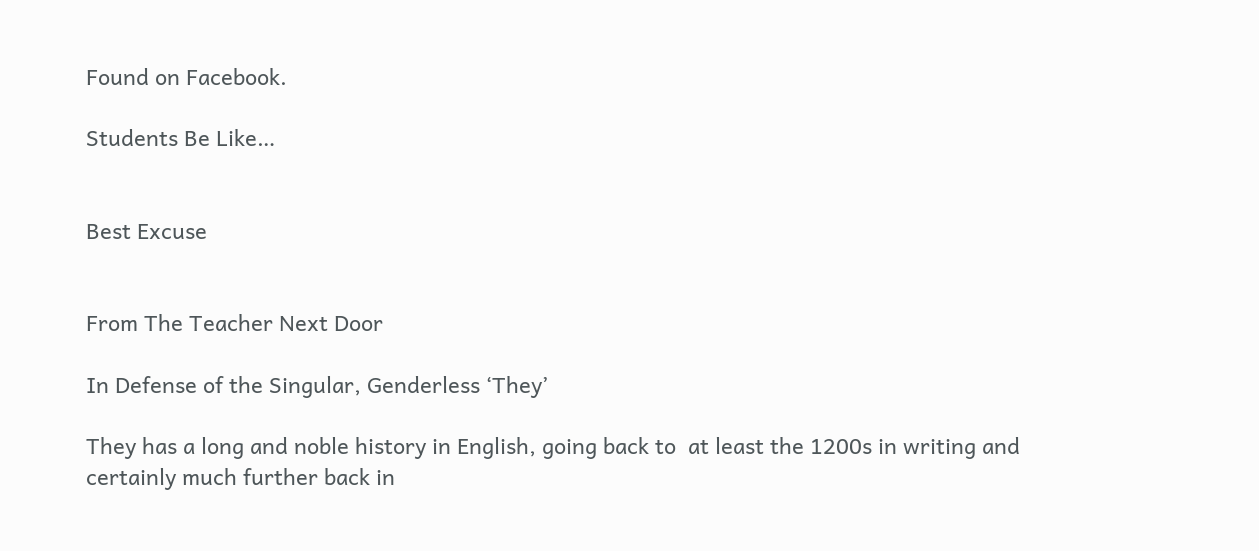Found on Facebook.

Students Be Like…


Best Excuse


From The Teacher Next Door

In Defense of the Singular, Genderless ‘They’

They has a long and noble history in English, going back to  at least the 1200s in writing and certainly much further back in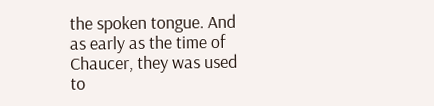the spoken tongue. And as early as the time of Chaucer, they was used to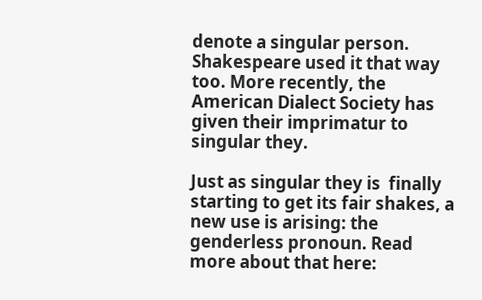denote a singular person. Shakespeare used it that way too. More recently, the American Dialect Society has given their imprimatur to singular they.

Just as singular they is  finally starting to get its fair shakes, a new use is arising: the genderless pronoun. Read more about that here: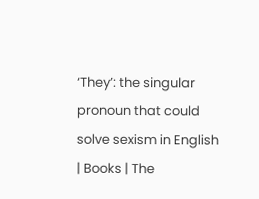‘They’: the singular pronoun that could solve sexism in English | Books | The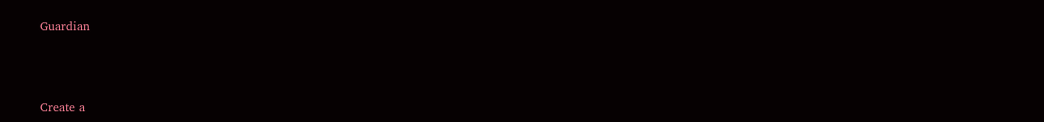Guardian



Create a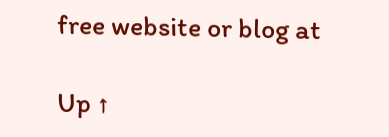free website or blog at

Up ↑